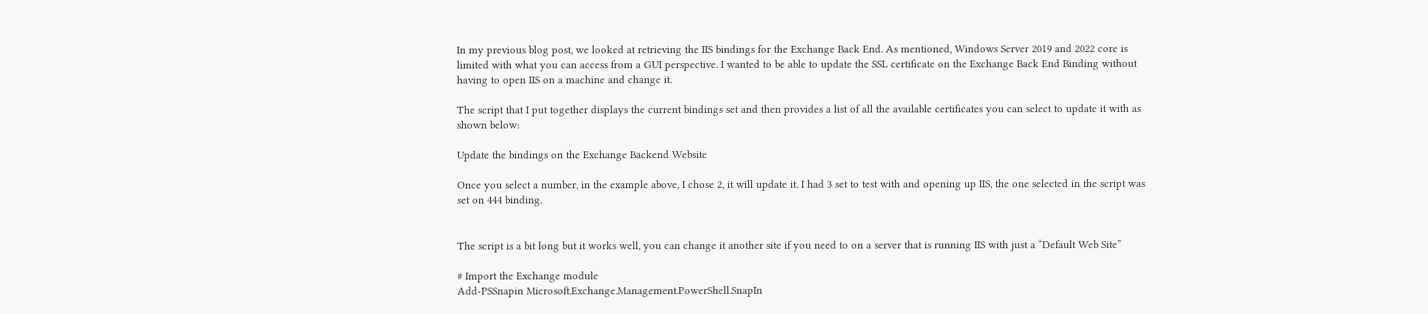In my previous blog post, we looked at retrieving the IIS bindings for the Exchange Back End. As mentioned, Windows Server 2019 and 2022 core is limited with what you can access from a GUI perspective. I wanted to be able to update the SSL certificate on the Exchange Back End Binding without having to open IIS on a machine and change it.

The script that I put together displays the current bindings set and then provides a list of all the available certificates you can select to update it with as shown below:

Update the bindings on the Exchange Backend Website

Once you select a number, in the example above, I chose 2, it will update it. I had 3 set to test with and opening up IIS, the one selected in the script was set on 444 binding.


The script is a bit long but it works well, you can change it another site if you need to on a server that is running IIS with just a “Default Web Site”

# Import the Exchange module
Add-PSSnapin Microsoft.Exchange.Management.PowerShell.SnapIn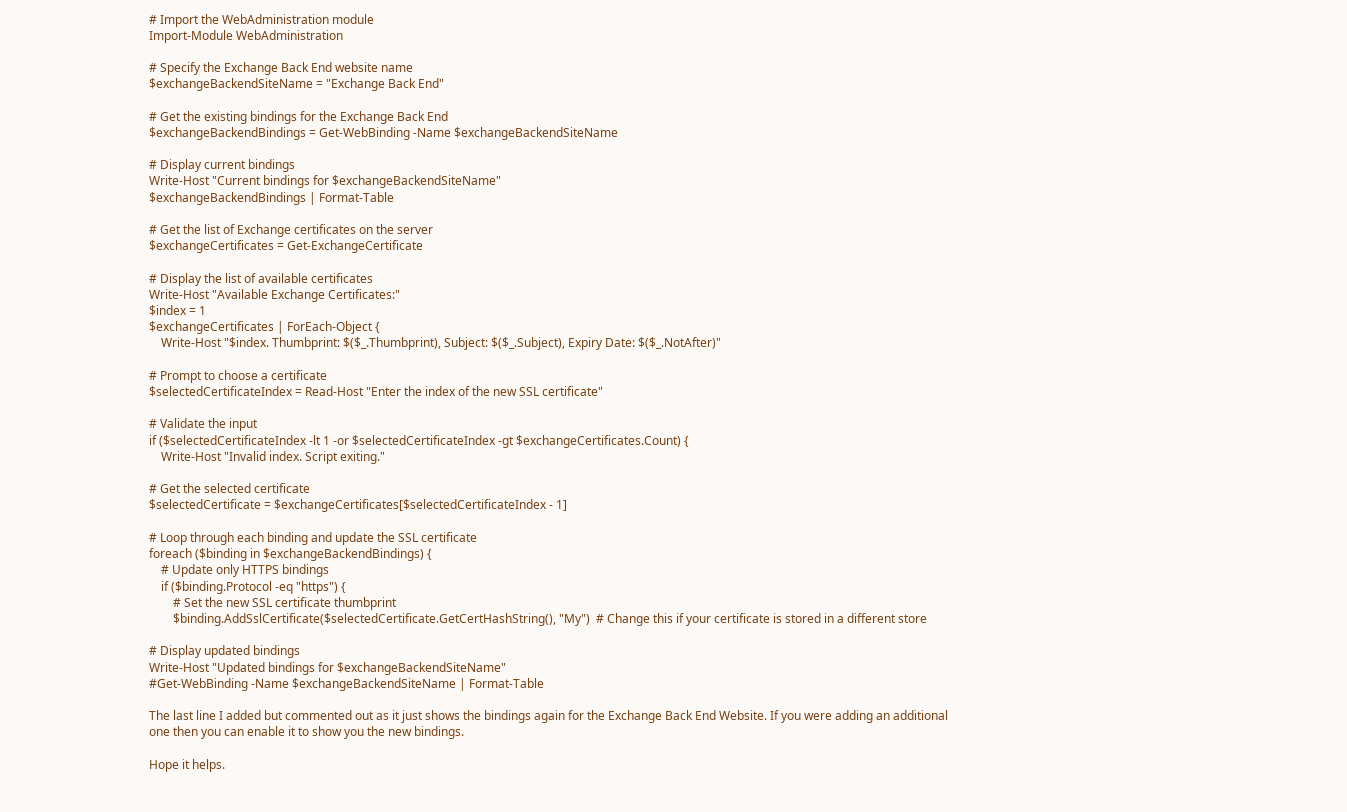# Import the WebAdministration module
Import-Module WebAdministration

# Specify the Exchange Back End website name
$exchangeBackendSiteName = "Exchange Back End"

# Get the existing bindings for the Exchange Back End
$exchangeBackendBindings = Get-WebBinding -Name $exchangeBackendSiteName

# Display current bindings
Write-Host "Current bindings for $exchangeBackendSiteName"
$exchangeBackendBindings | Format-Table

# Get the list of Exchange certificates on the server
$exchangeCertificates = Get-ExchangeCertificate

# Display the list of available certificates
Write-Host "Available Exchange Certificates:"
$index = 1
$exchangeCertificates | ForEach-Object {
    Write-Host "$index. Thumbprint: $($_.Thumbprint), Subject: $($_.Subject), Expiry Date: $($_.NotAfter)"

# Prompt to choose a certificate
$selectedCertificateIndex = Read-Host "Enter the index of the new SSL certificate"

# Validate the input
if ($selectedCertificateIndex -lt 1 -or $selectedCertificateIndex -gt $exchangeCertificates.Count) {
    Write-Host "Invalid index. Script exiting."

# Get the selected certificate
$selectedCertificate = $exchangeCertificates[$selectedCertificateIndex - 1]

# Loop through each binding and update the SSL certificate
foreach ($binding in $exchangeBackendBindings) {
    # Update only HTTPS bindings
    if ($binding.Protocol -eq "https") {
        # Set the new SSL certificate thumbprint
        $binding.AddSslCertificate($selectedCertificate.GetCertHashString(), "My")  # Change this if your certificate is stored in a different store

# Display updated bindings
Write-Host "Updated bindings for $exchangeBackendSiteName"
#Get-WebBinding -Name $exchangeBackendSiteName | Format-Table

The last line I added but commented out as it just shows the bindings again for the Exchange Back End Website. If you were adding an additional one then you can enable it to show you the new bindings.

Hope it helps.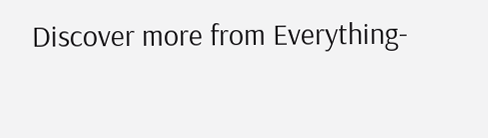Discover more from Everything-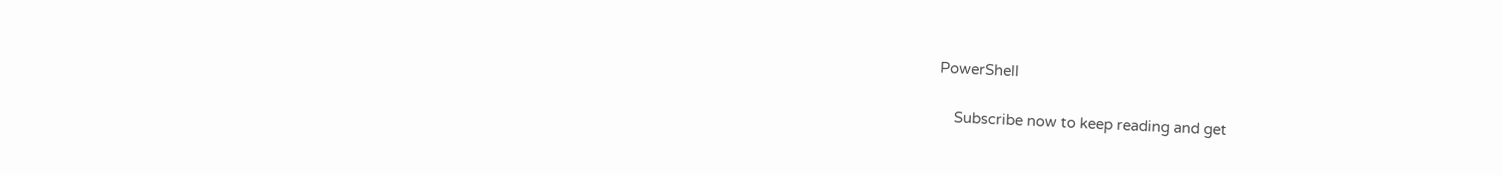PowerShell

    Subscribe now to keep reading and get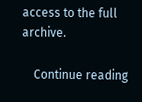access to the full archive.

    Continue reading